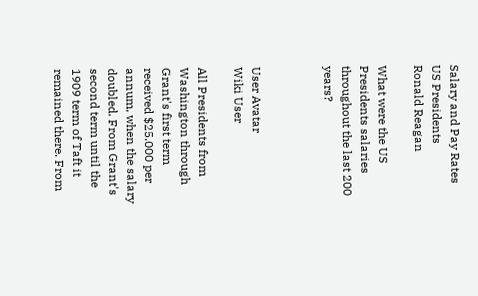Salary and Pay Rates
US Presidents
Ronald Reagan

What were the US Presidents salaries throughout the last 200 years?



User Avatar
Wiki User

All Presidents from Washington through Grant's first term received $25.000 per annum, when the salary doubled. From Grant's second term until the 1909 term of Taft it remained there. From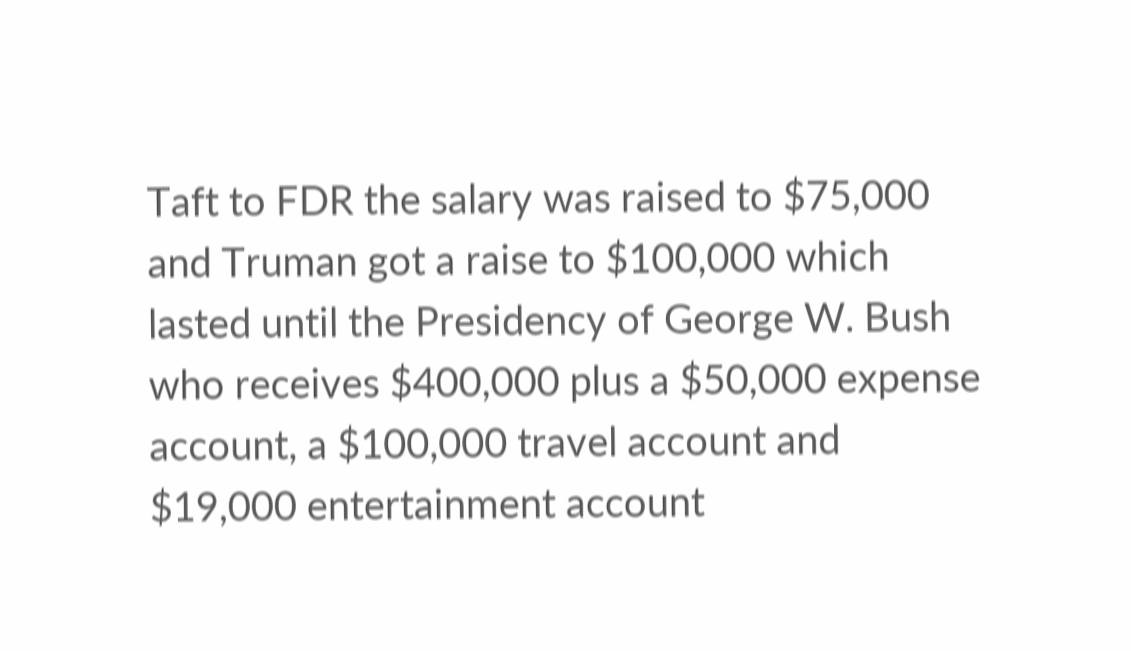Taft to FDR the salary was raised to $75,000 and Truman got a raise to $100,000 which lasted until the Presidency of George W. Bush who receives $400,000 plus a $50,000 expense account, a $100,000 travel account and $19,000 entertainment account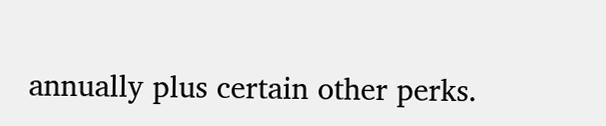annually plus certain other perks.